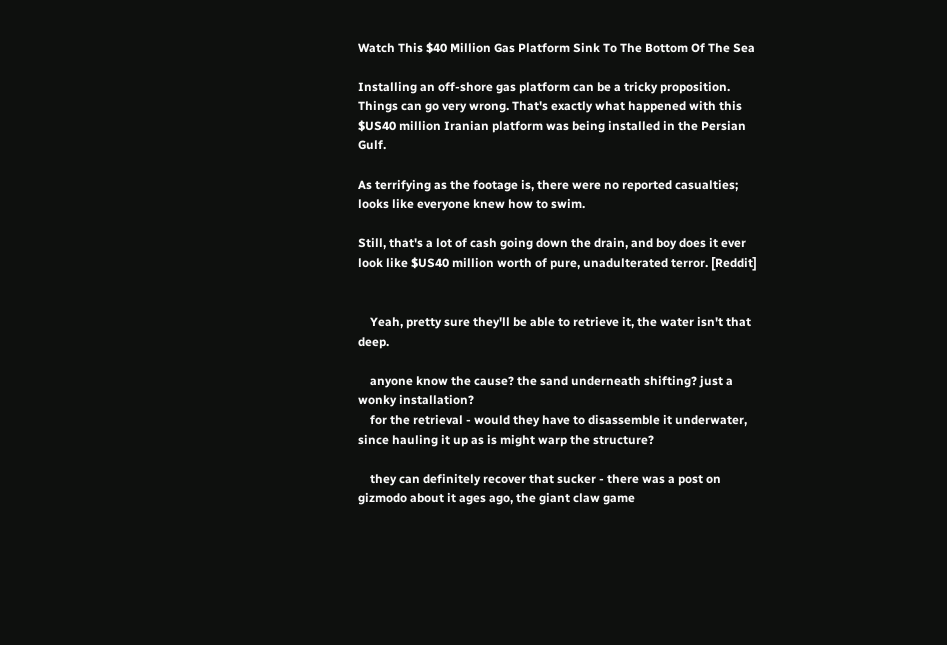Watch This $40 Million Gas Platform Sink To The Bottom Of The Sea

Installing an off-shore gas platform can be a tricky proposition. Things can go very wrong. That's exactly what happened with this $US40 million Iranian platform was being installed in the Persian Gulf.

As terrifying as the footage is, there were no reported casualties; looks like everyone knew how to swim.

Still, that's a lot of cash going down the drain, and boy does it ever look like $US40 million worth of pure, unadulterated terror. [Reddit]


    Yeah, pretty sure they'll be able to retrieve it, the water isn't that deep.

    anyone know the cause? the sand underneath shifting? just a wonky installation?
    for the retrieval - would they have to disassemble it underwater, since hauling it up as is might warp the structure?

    they can definitely recover that sucker - there was a post on gizmodo about it ages ago, the giant claw game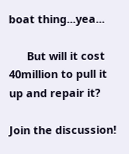boat thing...yea...

      But will it cost 40million to pull it up and repair it?

Join the discussion!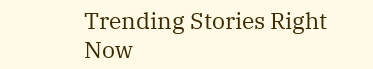Trending Stories Right Now